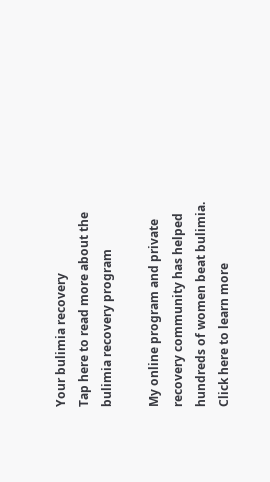Your bulimia recovery
Tap here to read more about the bulimia recovery program

My online program and private recovery community has helped hundreds of women beat bulimia.
Click here to learn more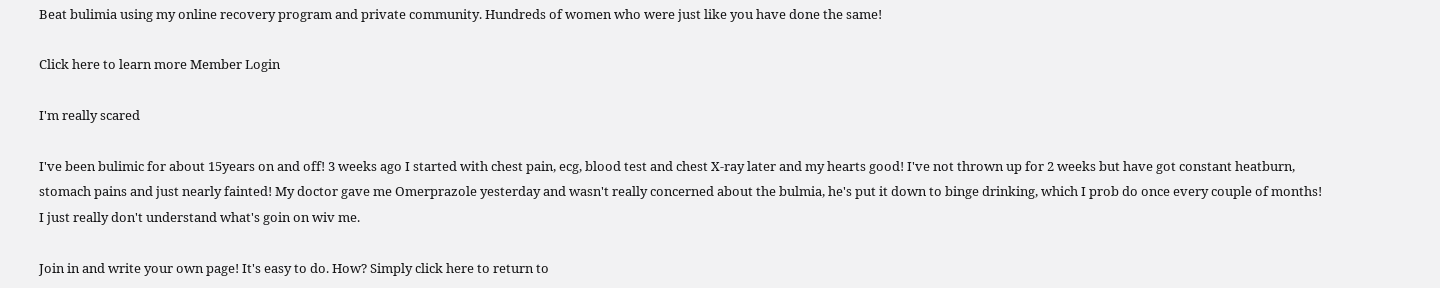Beat bulimia using my online recovery program and private community. Hundreds of women who were just like you have done the same!

Click here to learn more Member Login

I'm really scared

I've been bulimic for about 15years on and off! 3 weeks ago I started with chest pain, ecg, blood test and chest X-ray later and my hearts good! I've not thrown up for 2 weeks but have got constant heatburn, stomach pains and just nearly fainted! My doctor gave me Omerprazole yesterday and wasn't really concerned about the bulmia, he's put it down to binge drinking, which I prob do once every couple of months! I just really don't understand what's goin on wiv me.

Join in and write your own page! It's easy to do. How? Simply click here to return to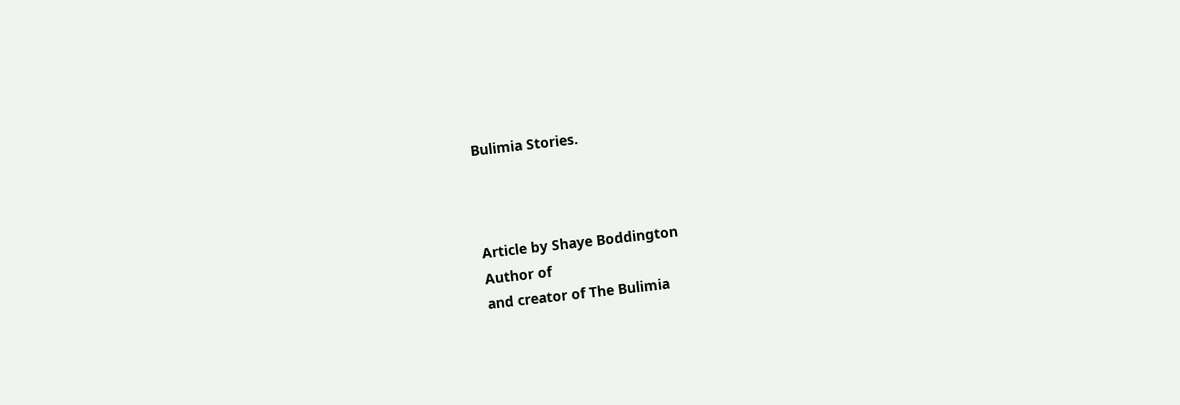Bulimia Stories.



Article by Shaye Boddington
Author of
and creator of The Bulimia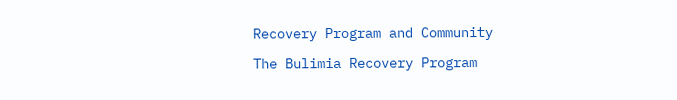Recovery Program and Community

The Bulimia Recovery Program